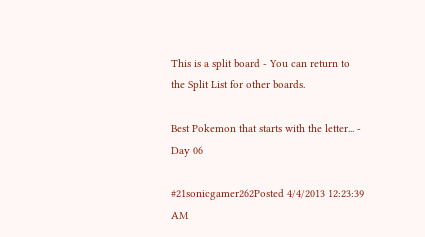This is a split board - You can return to the Split List for other boards.

Best Pokemon that starts with the letter... - Day 06

#21sonicgamer262Posted 4/4/2013 12:23:39 AM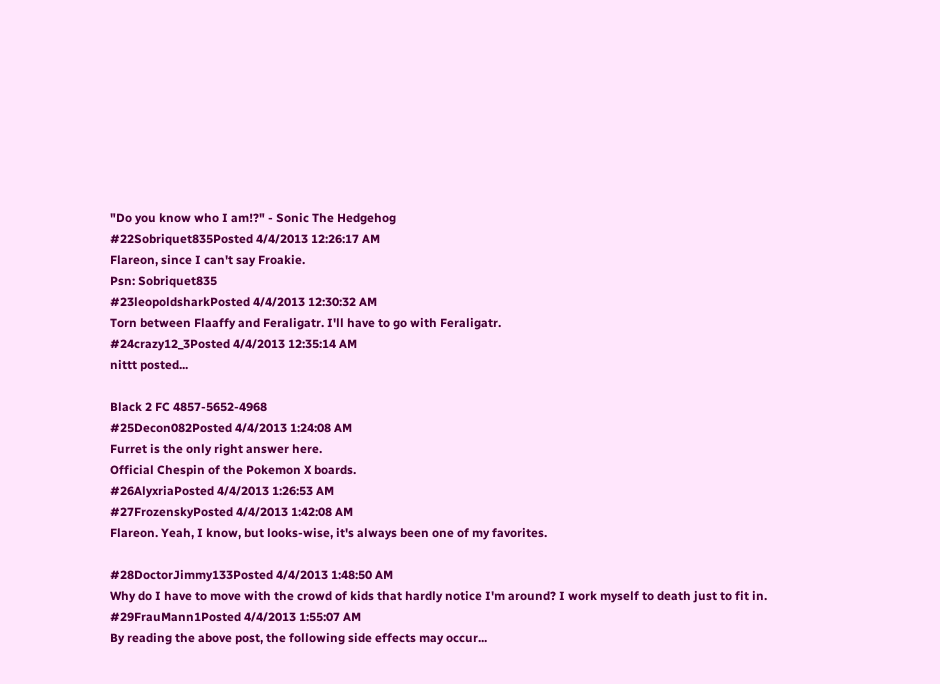"Do you know who I am!?" - Sonic The Hedgehog
#22Sobriquet835Posted 4/4/2013 12:26:17 AM
Flareon, since I can't say Froakie.
Psn: Sobriquet835
#23leopoldsharkPosted 4/4/2013 12:30:32 AM
Torn between Flaaffy and Feraligatr. I'll have to go with Feraligatr.
#24crazy12_3Posted 4/4/2013 12:35:14 AM
nittt posted...

Black 2 FC 4857-5652-4968
#25Decon082Posted 4/4/2013 1:24:08 AM
Furret is the only right answer here.
Official Chespin of the Pokemon X boards.
#26AlyxriaPosted 4/4/2013 1:26:53 AM
#27FrozenskyPosted 4/4/2013 1:42:08 AM
Flareon. Yeah, I know, but looks-wise, it's always been one of my favorites.

#28DoctorJimmy133Posted 4/4/2013 1:48:50 AM
Why do I have to move with the crowd of kids that hardly notice I'm around? I work myself to death just to fit in.
#29FrauMann1Posted 4/4/2013 1:55:07 AM
By reading the above post, the following side effects may occur...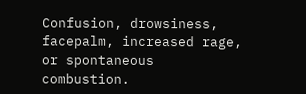Confusion, drowsiness, facepalm, increased rage, or spontaneous combustion.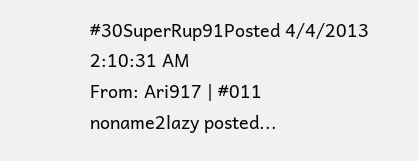#30SuperRup91Posted 4/4/2013 2:10:31 AM
From: Ari917 | #011
noname2lazy posted...